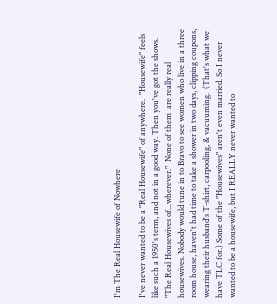I'm The Real Housewife of Nowhere

I've never wanted to be a "Real Housewife" of anywhere.  "Housewife" feels like such a 1950's term, and not in a good way. Then you've got the shows. "The Real Housewives of...wherever."  None of them  are really real housewives. Nobody would tune in to Bravo to see women who live in a three room house, haven't had time to take a shower in two days, clipping coupons, wearing their husband's T-shirt, carpooling, & vacuuming.  (That's what we have TLC for.) Some of the "Housewives" aren't even married. So I never wanted to be a housewife, but I REALLY never wanted to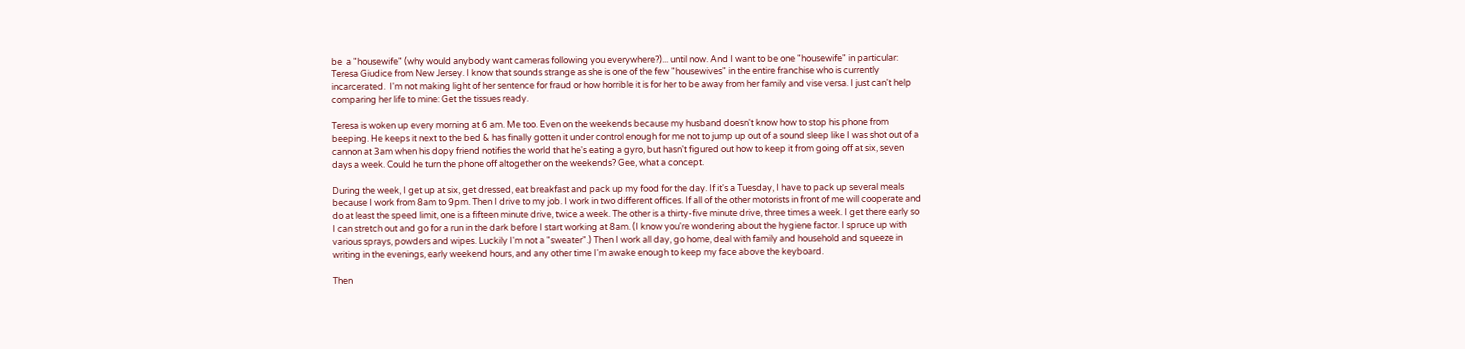be  a "housewife" (why would anybody want cameras following you everywhere?)... until now. And I want to be one "housewife" in particular: Teresa Giudice from New Jersey. I know that sounds strange as she is one of the few "housewives" in the entire franchise who is currently incarcerated.  I'm not making light of her sentence for fraud or how horrible it is for her to be away from her family and vise versa. I just can't help comparing her life to mine: Get the tissues ready.

Teresa is woken up every morning at 6 am. Me too. Even on the weekends because my husband doesn't know how to stop his phone from beeping. He keeps it next to the bed & has finally gotten it under control enough for me not to jump up out of a sound sleep like I was shot out of a cannon at 3am when his dopy friend notifies the world that he's eating a gyro, but hasn't figured out how to keep it from going off at six, seven days a week. Could he turn the phone off altogether on the weekends? Gee, what a concept.

During the week, I get up at six, get dressed, eat breakfast and pack up my food for the day. If it's a Tuesday, I have to pack up several meals because I work from 8am to 9pm. Then I drive to my job. I work in two different offices. If all of the other motorists in front of me will cooperate and do at least the speed limit, one is a fifteen minute drive, twice a week. The other is a thirty-five minute drive, three times a week. I get there early so I can stretch out and go for a run in the dark before I start working at 8am. (I know you're wondering about the hygiene factor. I spruce up with various sprays, powders and wipes. Luckily I'm not a "sweater".) Then I work all day, go home, deal with family and household and squeeze in writing in the evenings, early weekend hours, and any other time I'm awake enough to keep my face above the keyboard.

Then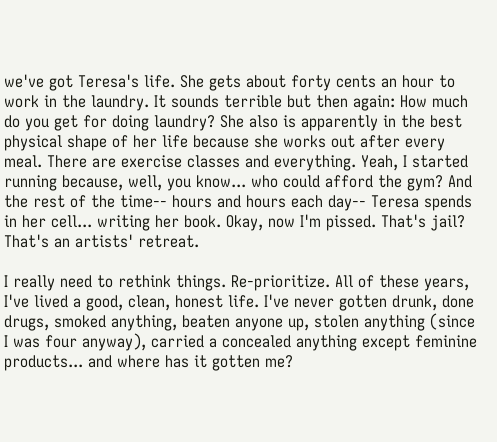we've got Teresa's life. She gets about forty cents an hour to work in the laundry. It sounds terrible but then again: How much do you get for doing laundry? She also is apparently in the best physical shape of her life because she works out after every meal. There are exercise classes and everything. Yeah, I started running because, well, you know... who could afford the gym? And the rest of the time-- hours and hours each day-- Teresa spends in her cell... writing her book. Okay, now I'm pissed. That's jail? That's an artists' retreat.

I really need to rethink things. Re-prioritize. All of these years, I've lived a good, clean, honest life. I've never gotten drunk, done drugs, smoked anything, beaten anyone up, stolen anything (since I was four anyway), carried a concealed anything except feminine products... and where has it gotten me?